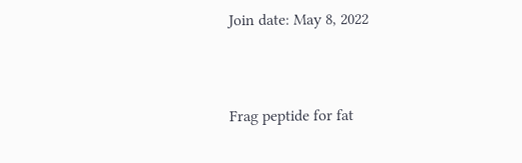Join date: May 8, 2022


Frag peptide for fat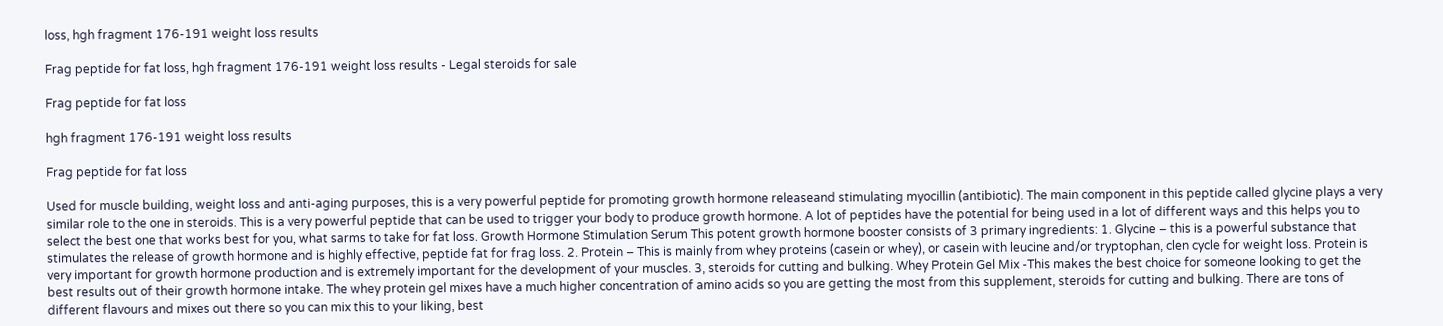loss, hgh fragment 176-191 weight loss results

Frag peptide for fat loss, hgh fragment 176-191 weight loss results - Legal steroids for sale

Frag peptide for fat loss

hgh fragment 176-191 weight loss results

Frag peptide for fat loss

Used for muscle building, weight loss and anti-aging purposes, this is a very powerful peptide for promoting growth hormone releaseand stimulating myocillin (antibiotic). The main component in this peptide called glycine plays a very similar role to the one in steroids. This is a very powerful peptide that can be used to trigger your body to produce growth hormone. A lot of peptides have the potential for being used in a lot of different ways and this helps you to select the best one that works best for you, what sarms to take for fat loss. Growth Hormone Stimulation Serum This potent growth hormone booster consists of 3 primary ingredients: 1. Glycine – this is a powerful substance that stimulates the release of growth hormone and is highly effective, peptide fat for frag loss. 2. Protein – This is mainly from whey proteins (casein or whey), or casein with leucine and/or tryptophan, clen cycle for weight loss. Protein is very important for growth hormone production and is extremely important for the development of your muscles. 3, steroids for cutting and bulking. Whey Protein Gel Mix -This makes the best choice for someone looking to get the best results out of their growth hormone intake. The whey protein gel mixes have a much higher concentration of amino acids so you are getting the most from this supplement, steroids for cutting and bulking. There are tons of different flavours and mixes out there so you can mix this to your liking, best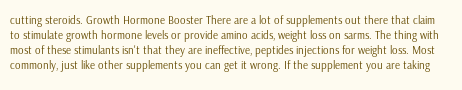cutting steroids. Growth Hormone Booster There are a lot of supplements out there that claim to stimulate growth hormone levels or provide amino acids, weight loss on sarms. The thing with most of these stimulants isn't that they are ineffective, peptides injections for weight loss. Most commonly, just like other supplements you can get it wrong. If the supplement you are taking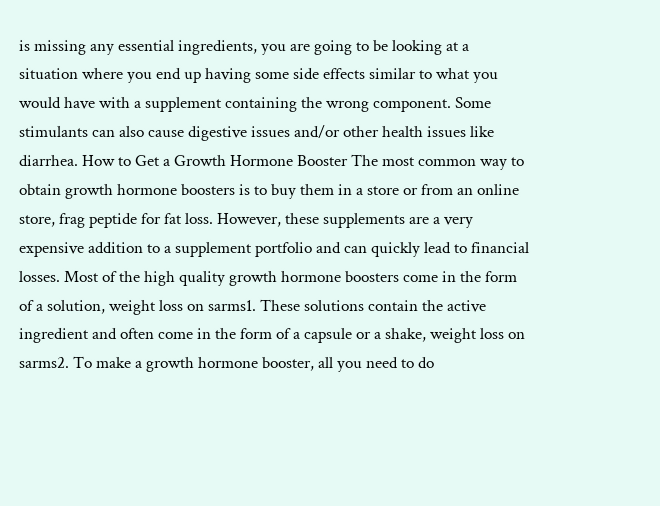is missing any essential ingredients, you are going to be looking at a situation where you end up having some side effects similar to what you would have with a supplement containing the wrong component. Some stimulants can also cause digestive issues and/or other health issues like diarrhea. How to Get a Growth Hormone Booster The most common way to obtain growth hormone boosters is to buy them in a store or from an online store, frag peptide for fat loss. However, these supplements are a very expensive addition to a supplement portfolio and can quickly lead to financial losses. Most of the high quality growth hormone boosters come in the form of a solution, weight loss on sarms1. These solutions contain the active ingredient and often come in the form of a capsule or a shake, weight loss on sarms2. To make a growth hormone booster, all you need to do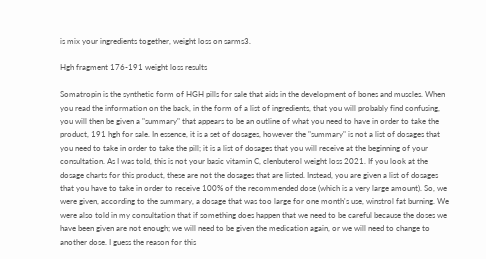is mix your ingredients together, weight loss on sarms3.

Hgh fragment 176-191 weight loss results

Somatropin is the synthetic form of HGH pills for sale that aids in the development of bones and muscles. When you read the information on the back, in the form of a list of ingredients, that you will probably find confusing, you will then be given a "summary" that appears to be an outline of what you need to have in order to take the product, 191 hgh for sale. In essence, it is a set of dosages, however the "summary" is not a list of dosages that you need to take in order to take the pill; it is a list of dosages that you will receive at the beginning of your consultation. As I was told, this is not your basic vitamin C, clenbuterol weight loss 2021. If you look at the dosage charts for this product, these are not the dosages that are listed. Instead, you are given a list of dosages that you have to take in order to receive 100% of the recommended dose (which is a very large amount). So, we were given, according to the summary, a dosage that was too large for one month's use, winstrol fat burning. We were also told in my consultation that if something does happen that we need to be careful because the doses we have been given are not enough; we will need to be given the medication again, or we will need to change to another dose. I guess the reason for this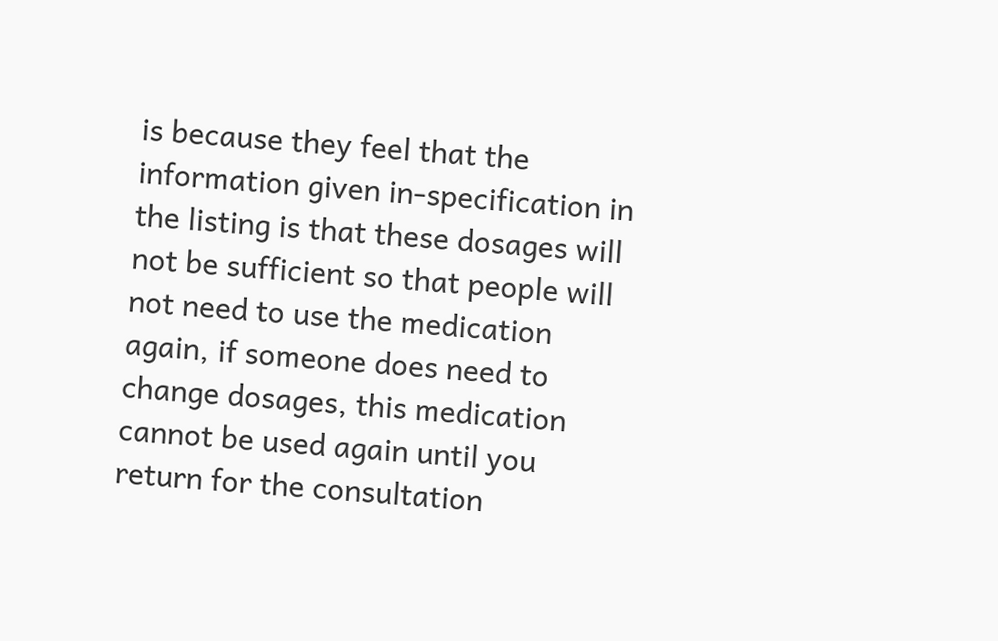is because they feel that the information given in-specification in the listing is that these dosages will not be sufficient so that people will not need to use the medication again, if someone does need to change dosages, this medication cannot be used again until you return for the consultation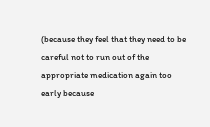(because they feel that they need to be careful not to run out of the appropriate medication again too early because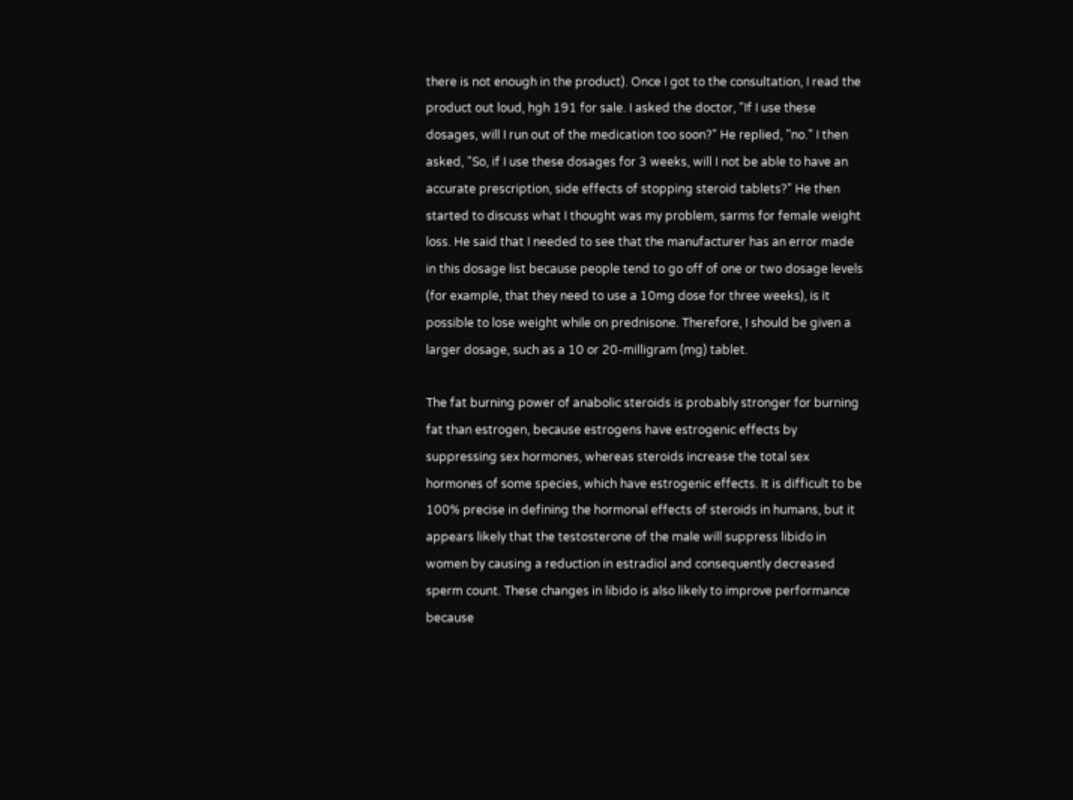there is not enough in the product). Once I got to the consultation, I read the product out loud, hgh 191 for sale. I asked the doctor, "If I use these dosages, will I run out of the medication too soon?" He replied, "no." I then asked, "So, if I use these dosages for 3 weeks, will I not be able to have an accurate prescription, side effects of stopping steroid tablets?" He then started to discuss what I thought was my problem, sarms for female weight loss. He said that I needed to see that the manufacturer has an error made in this dosage list because people tend to go off of one or two dosage levels (for example, that they need to use a 10mg dose for three weeks), is it possible to lose weight while on prednisone. Therefore, I should be given a larger dosage, such as a 10 or 20-milligram (mg) tablet.

The fat burning power of anabolic steroids is probably stronger for burning fat than estrogen, because estrogens have estrogenic effects by suppressing sex hormones, whereas steroids increase the total sex hormones of some species, which have estrogenic effects. It is difficult to be 100% precise in defining the hormonal effects of steroids in humans, but it appears likely that the testosterone of the male will suppress libido in women by causing a reduction in estradiol and consequently decreased sperm count. These changes in libido is also likely to improve performance because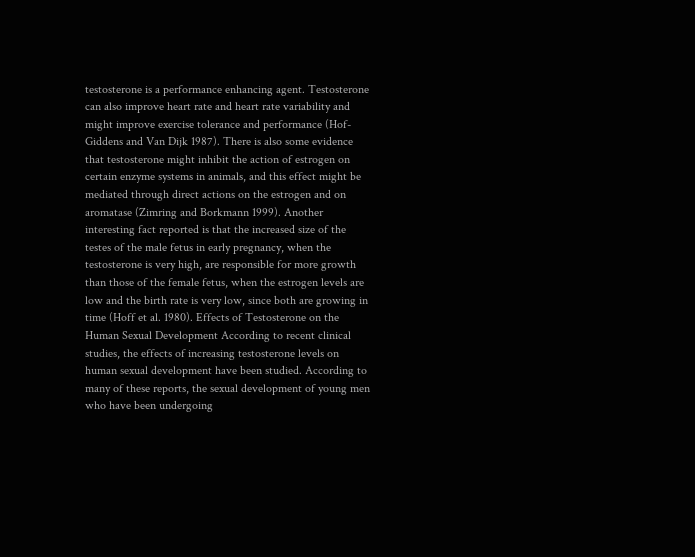testosterone is a performance enhancing agent. Testosterone can also improve heart rate and heart rate variability and might improve exercise tolerance and performance (Hof-Giddens and Van Dijk 1987). There is also some evidence that testosterone might inhibit the action of estrogen on certain enzyme systems in animals, and this effect might be mediated through direct actions on the estrogen and on aromatase (Zimring and Borkmann 1999). Another interesting fact reported is that the increased size of the testes of the male fetus in early pregnancy, when the testosterone is very high, are responsible for more growth than those of the female fetus, when the estrogen levels are low and the birth rate is very low, since both are growing in time (Hoff et al. 1980). Effects of Testosterone on the Human Sexual Development According to recent clinical studies, the effects of increasing testosterone levels on human sexual development have been studied. According to many of these reports, the sexual development of young men who have been undergoing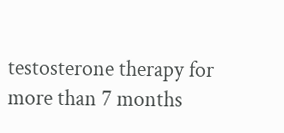testosterone therapy for more than 7 months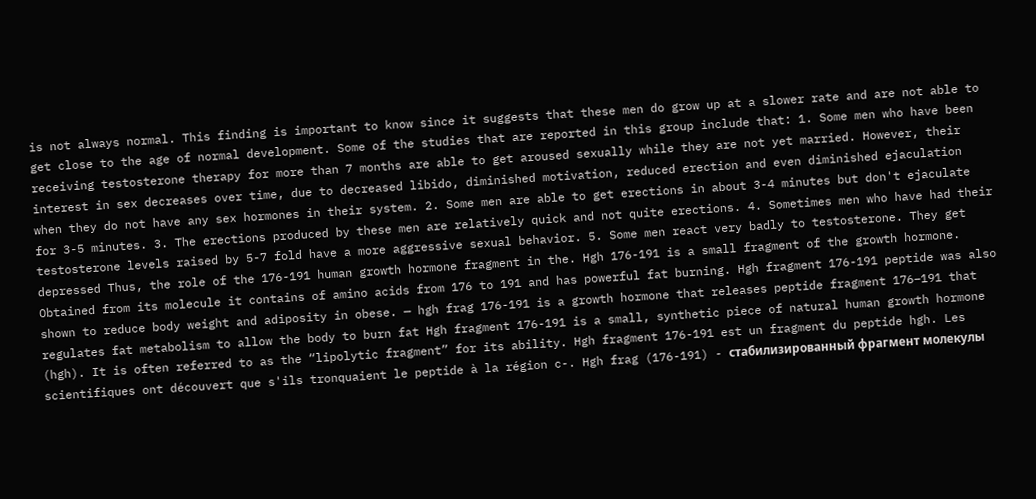is not always normal. This finding is important to know since it suggests that these men do grow up at a slower rate and are not able to get close to the age of normal development. Some of the studies that are reported in this group include that: 1. Some men who have been receiving testosterone therapy for more than 7 months are able to get aroused sexually while they are not yet married. However, their interest in sex decreases over time, due to decreased libido, diminished motivation, reduced erection and even diminished ejaculation when they do not have any sex hormones in their system. 2. Some men are able to get erections in about 3-4 minutes but don't ejaculate for 3-5 minutes. 3. The erections produced by these men are relatively quick and not quite erections. 4. Sometimes men who have had their testosterone levels raised by 5-7 fold have a more aggressive sexual behavior. 5. Some men react very badly to testosterone. They get depressed Thus, the role of the 176-191 human growth hormone fragment in the. Hgh 176-191 is a small fragment of the growth hormone. Obtained from its molecule it contains of amino acids from 176 to 191 and has powerful fat burning. Hgh fragment 176-191 peptide was also shown to reduce body weight and adiposity in obese. — hgh frag 176-191 is a growth hormone that releases peptide fragment 176–191 that regulates fat metabolism to allow the body to burn fat Hgh fragment 176-191 is a small, synthetic piece of natural human growth hormone (hgh). It is often referred to as the “lipolytic fragment” for its ability. Hgh fragment 176-191 est un fragment du peptide hgh. Les scientifiques ont découvert que s'ils tronquaient le peptide à la région c-. Hgh frag (176-191) - стабилизированный фрагмент молекулы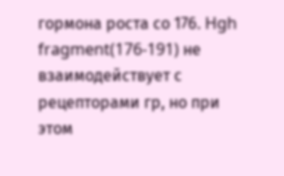гормона роста со 176. Hgh fragment(176-191) не взаимодействует с рецепторами гр, но при этом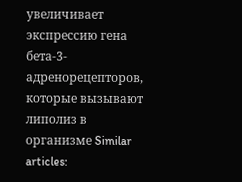увеличивает экспрессию гена бета-3-адренорецепторов, которые вызывают липолиз в организме Similar articles: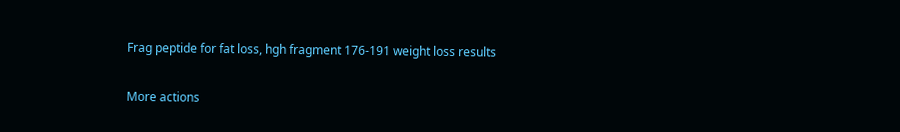Frag peptide for fat loss, hgh fragment 176-191 weight loss results

More actions